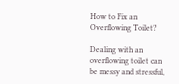How to Fix an Overflowing Toilet?

Dealing with an overflowing toilet can be messy and stressful,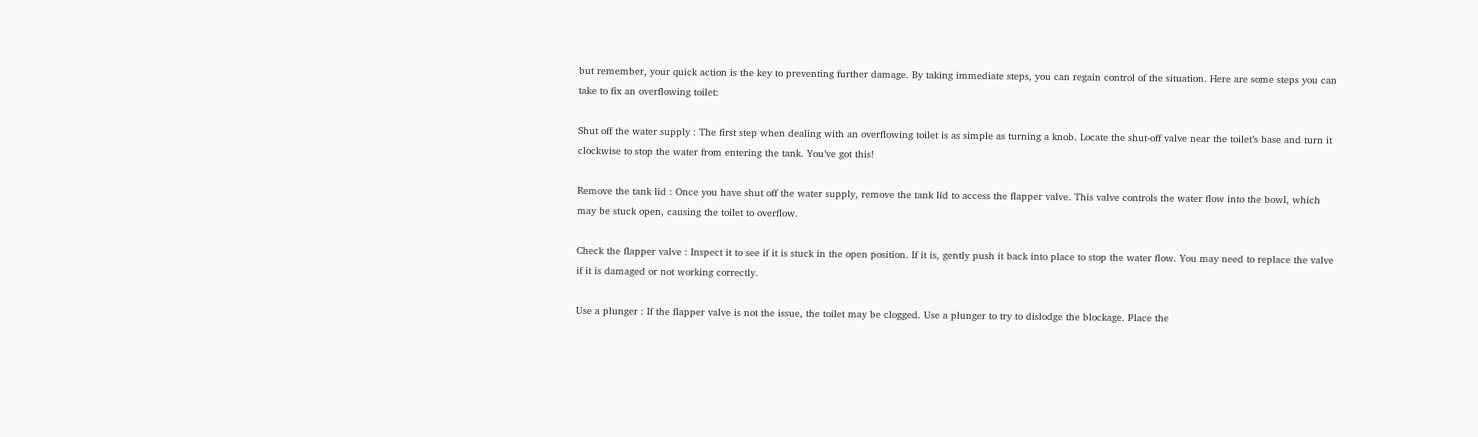but remember, your quick action is the key to preventing further damage. By taking immediate steps, you can regain control of the situation. Here are some steps you can take to fix an overflowing toilet:

Shut off the water supply : The first step when dealing with an overflowing toilet is as simple as turning a knob. Locate the shut-off valve near the toilet’s base and turn it clockwise to stop the water from entering the tank. You’ve got this!

Remove the tank lid : Once you have shut off the water supply, remove the tank lid to access the flapper valve. This valve controls the water flow into the bowl, which may be stuck open, causing the toilet to overflow.

Check the flapper valve : Inspect it to see if it is stuck in the open position. If it is, gently push it back into place to stop the water flow. You may need to replace the valve if it is damaged or not working correctly.

Use a plunger : If the flapper valve is not the issue, the toilet may be clogged. Use a plunger to try to dislodge the blockage. Place the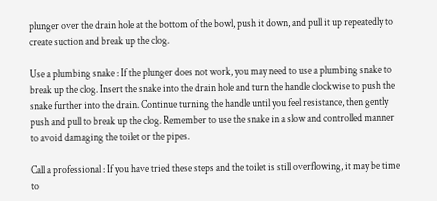plunger over the drain hole at the bottom of the bowl, push it down, and pull it up repeatedly to create suction and break up the clog.

Use a plumbing snake : If the plunger does not work, you may need to use a plumbing snake to break up the clog. Insert the snake into the drain hole and turn the handle clockwise to push the snake further into the drain. Continue turning the handle until you feel resistance, then gently push and pull to break up the clog. Remember to use the snake in a slow and controlled manner to avoid damaging the toilet or the pipes.

Call a professional : If you have tried these steps and the toilet is still overflowing, it may be time to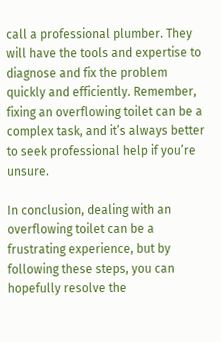call a professional plumber. They will have the tools and expertise to diagnose and fix the problem quickly and efficiently. Remember, fixing an overflowing toilet can be a complex task, and it’s always better to seek professional help if you’re unsure.

In conclusion, dealing with an overflowing toilet can be a frustrating experience, but by following these steps, you can hopefully resolve the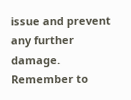issue and prevent any further damage. Remember to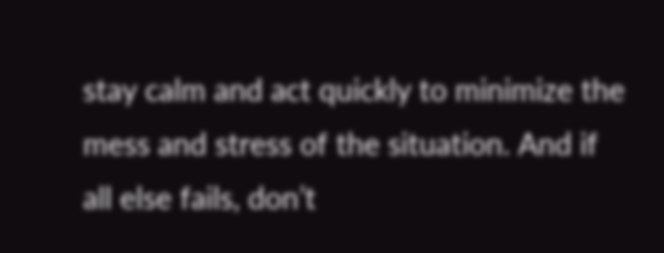stay calm and act quickly to minimize the mess and stress of the situation. And if all else fails, don’t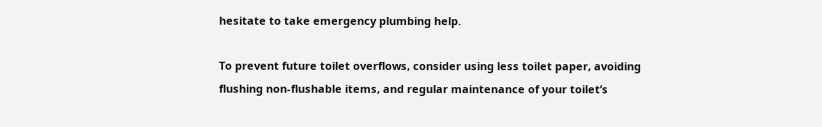hesitate to take emergency plumbing help.

To prevent future toilet overflows, consider using less toilet paper, avoiding flushing non-flushable items, and regular maintenance of your toilet’s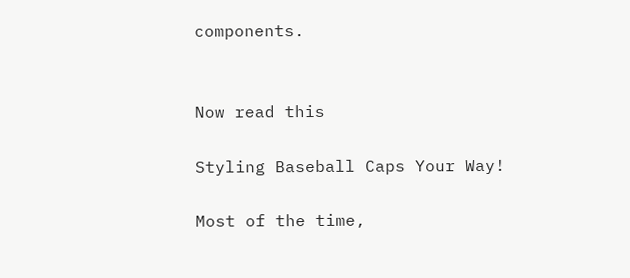components.


Now read this

Styling Baseball Caps Your Way!

Most of the time,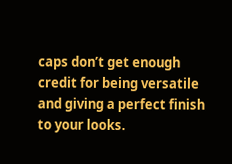caps don’t get enough credit for being versatile and giving a perfect finish to your looks.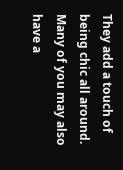They add a touch of being chic all around. Many of you may also have a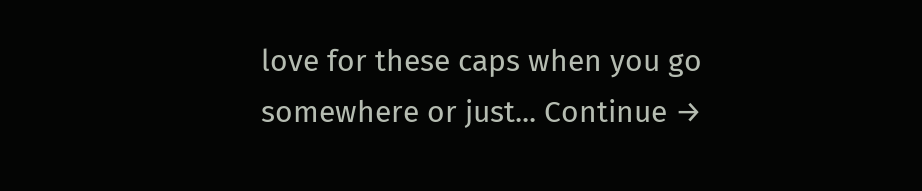love for these caps when you go somewhere or just... Continue →